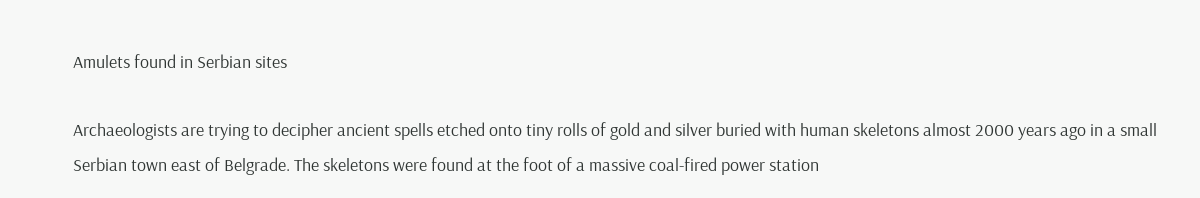Amulets found in Serbian sites

Archaeologists are trying to decipher ancient spells etched onto tiny rolls of gold and silver buried with human skeletons almost 2000 years ago in a small Serbian town east of Belgrade. The skeletons were found at the foot of a massive coal-fired power station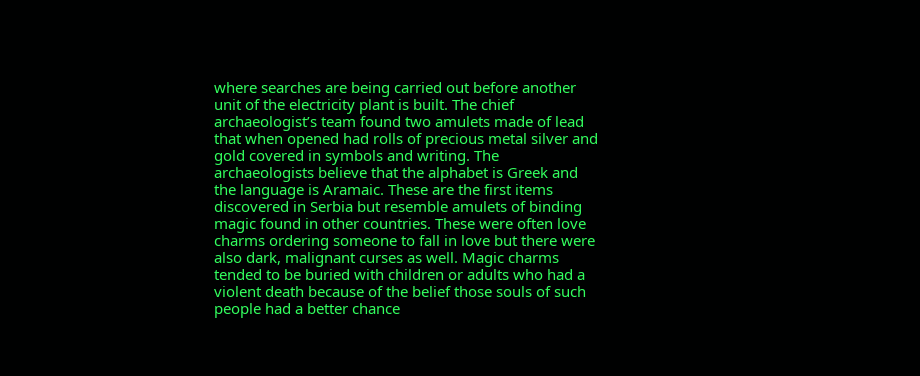where searches are being carried out before another unit of the electricity plant is built. The chief archaeologist’s team found two amulets made of lead that when opened had rolls of precious metal silver and gold covered in symbols and writing. The archaeologists believe that the alphabet is Greek and the language is Aramaic. These are the first items discovered in Serbia but resemble amulets of binding magic found in other countries. These were often love charms ordering someone to fall in love but there were also dark, malignant curses as well. Magic charms tended to be buried with children or adults who had a violent death because of the belief those souls of such people had a better chance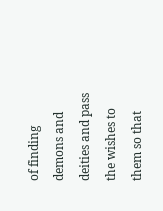of finding demons and deities and pass the wishes to them so that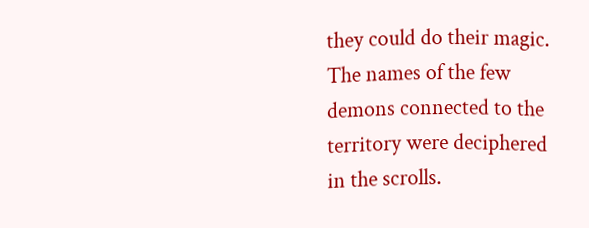they could do their magic. The names of the few demons connected to the territory were deciphered in the scrolls.